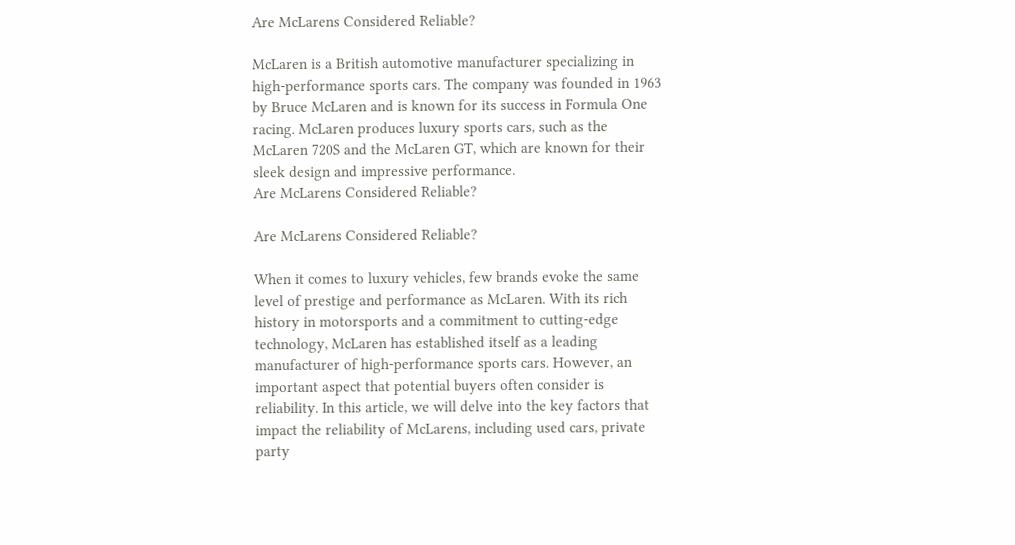Are McLarens Considered Reliable?

McLaren is a British automotive manufacturer specializing in high-performance sports cars. The company was founded in 1963 by Bruce McLaren and is known for its success in Formula One racing. McLaren produces luxury sports cars, such as the McLaren 720S and the McLaren GT, which are known for their sleek design and impressive performance.
Are McLarens Considered Reliable?

Are McLarens Considered Reliable?

When it comes to luxury vehicles, few brands evoke the same level of prestige and performance as McLaren. With its rich history in motorsports and a commitment to cutting-edge technology, McLaren has established itself as a leading manufacturer of high-performance sports cars. However, an important aspect that potential buyers often consider is reliability. In this article, we will delve into the key factors that impact the reliability of McLarens, including used cars, private party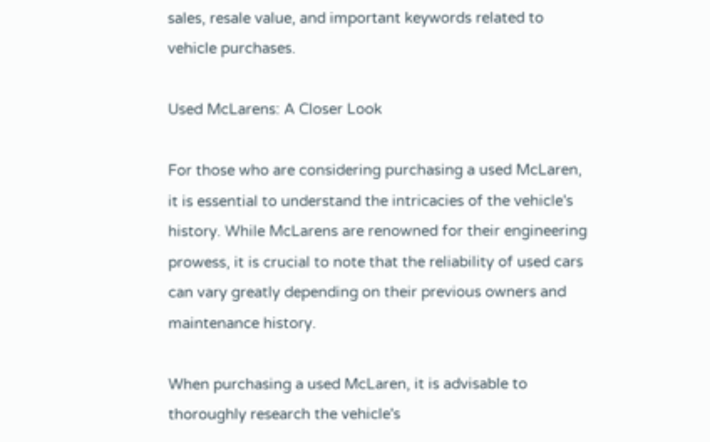sales, resale value, and important keywords related to vehicle purchases.

Used McLarens: A Closer Look

For those who are considering purchasing a used McLaren, it is essential to understand the intricacies of the vehicle's history. While McLarens are renowned for their engineering prowess, it is crucial to note that the reliability of used cars can vary greatly depending on their previous owners and maintenance history.

When purchasing a used McLaren, it is advisable to thoroughly research the vehicle's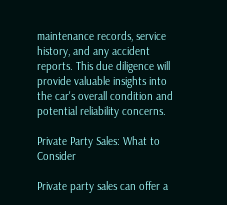maintenance records, service history, and any accident reports. This due diligence will provide valuable insights into the car's overall condition and potential reliability concerns.

Private Party Sales: What to Consider

Private party sales can offer a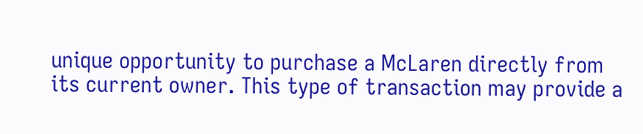unique opportunity to purchase a McLaren directly from its current owner. This type of transaction may provide a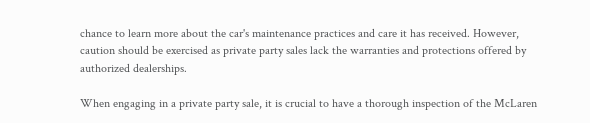chance to learn more about the car's maintenance practices and care it has received. However, caution should be exercised as private party sales lack the warranties and protections offered by authorized dealerships.

When engaging in a private party sale, it is crucial to have a thorough inspection of the McLaren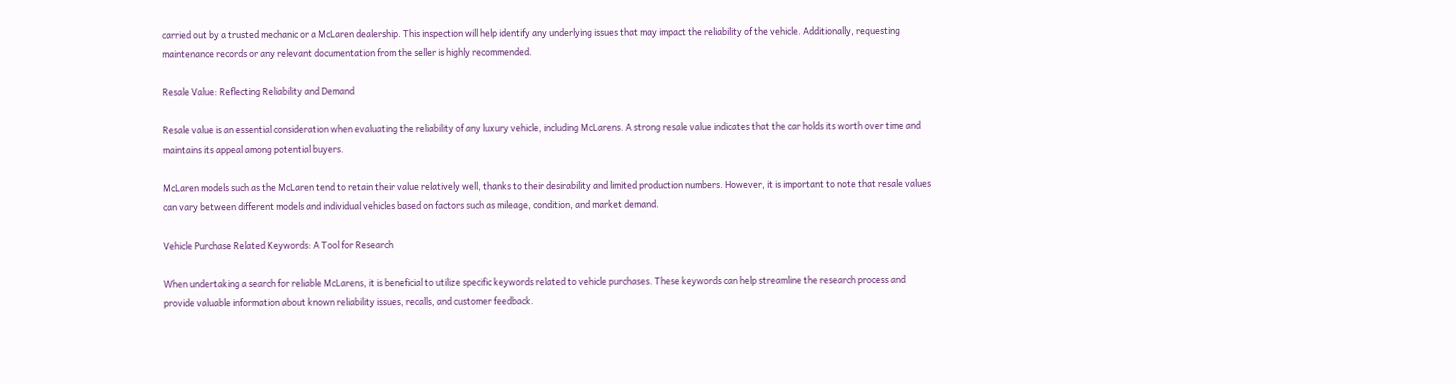carried out by a trusted mechanic or a McLaren dealership. This inspection will help identify any underlying issues that may impact the reliability of the vehicle. Additionally, requesting maintenance records or any relevant documentation from the seller is highly recommended.

Resale Value: Reflecting Reliability and Demand

Resale value is an essential consideration when evaluating the reliability of any luxury vehicle, including McLarens. A strong resale value indicates that the car holds its worth over time and maintains its appeal among potential buyers.

McLaren models such as the McLaren tend to retain their value relatively well, thanks to their desirability and limited production numbers. However, it is important to note that resale values can vary between different models and individual vehicles based on factors such as mileage, condition, and market demand.

Vehicle Purchase Related Keywords: A Tool for Research

When undertaking a search for reliable McLarens, it is beneficial to utilize specific keywords related to vehicle purchases. These keywords can help streamline the research process and provide valuable information about known reliability issues, recalls, and customer feedback.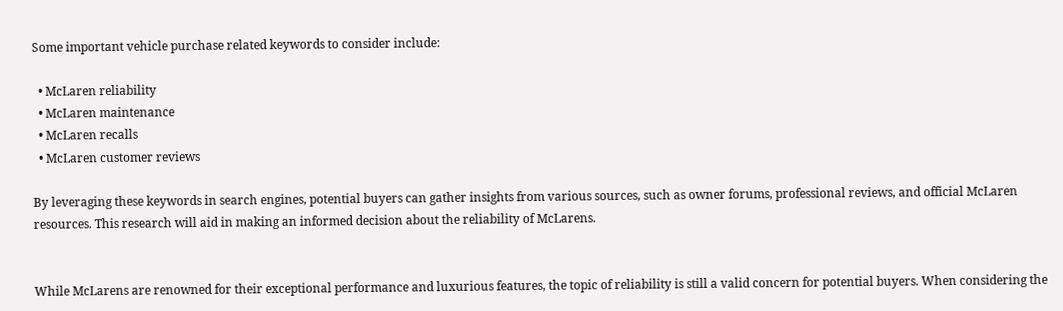Some important vehicle purchase related keywords to consider include:

  • McLaren reliability
  • McLaren maintenance
  • McLaren recalls
  • McLaren customer reviews

By leveraging these keywords in search engines, potential buyers can gather insights from various sources, such as owner forums, professional reviews, and official McLaren resources. This research will aid in making an informed decision about the reliability of McLarens.


While McLarens are renowned for their exceptional performance and luxurious features, the topic of reliability is still a valid concern for potential buyers. When considering the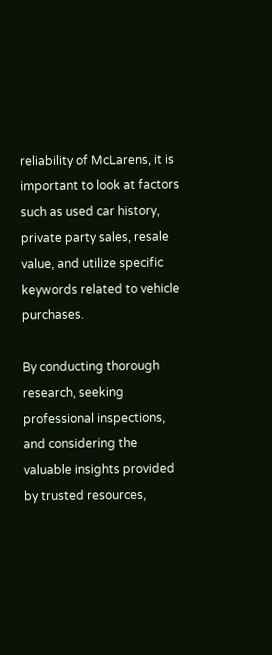reliability of McLarens, it is important to look at factors such as used car history, private party sales, resale value, and utilize specific keywords related to vehicle purchases.

By conducting thorough research, seeking professional inspections, and considering the valuable insights provided by trusted resources,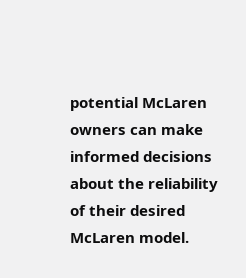potential McLaren owners can make informed decisions about the reliability of their desired McLaren model.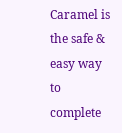Caramel is the safe & easy way to complete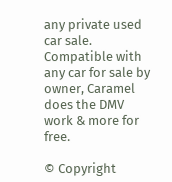any private used car sale. Compatible with any car for sale by owner, Caramel does the DMV work & more for free.

© Copyright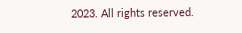2023. All rights reserved.